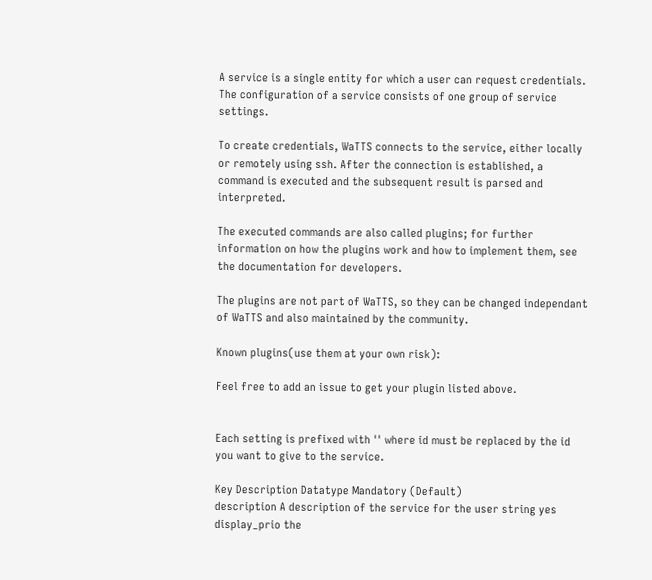A service is a single entity for which a user can request credentials. The configuration of a service consists of one group of service settings.

To create credentials, WaTTS connects to the service, either locally or remotely using ssh. After the connection is established, a command is executed and the subsequent result is parsed and interpreted.

The executed commands are also called plugins; for further information on how the plugins work and how to implement them, see the documentation for developers.

The plugins are not part of WaTTS, so they can be changed independant of WaTTS and also maintained by the community.

Known plugins(use them at your own risk):

Feel free to add an issue to get your plugin listed above.


Each setting is prefixed with '' where id must be replaced by the id you want to give to the service.

Key Description Datatype Mandatory (Default)
description A description of the service for the user string yes
display_prio the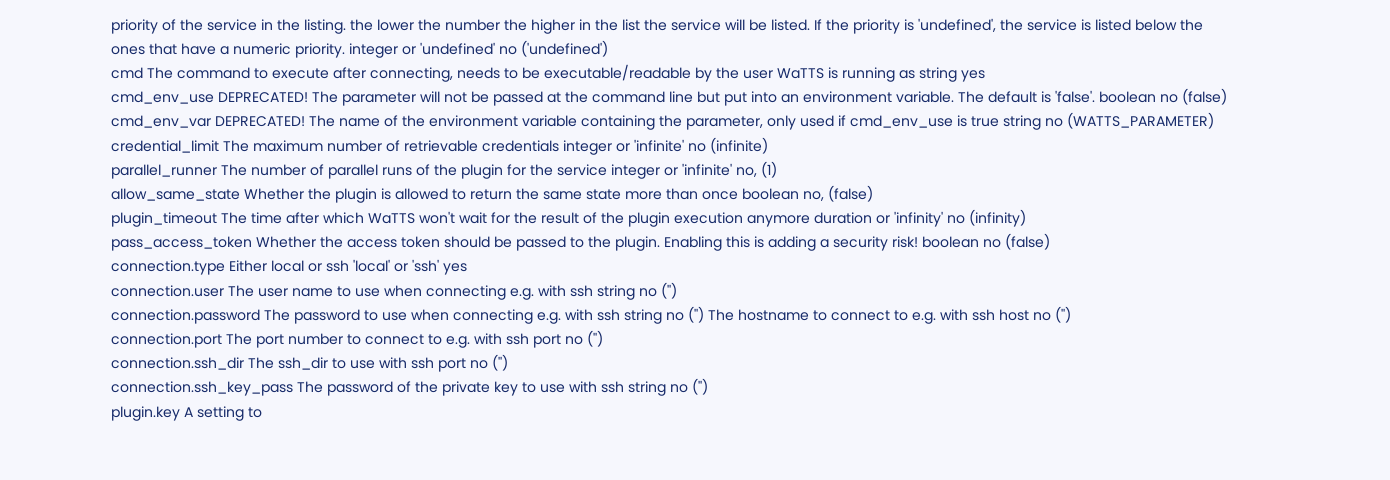priority of the service in the listing. the lower the number the higher in the list the service will be listed. If the priority is 'undefined', the service is listed below the ones that have a numeric priority. integer or 'undefined' no ('undefined')
cmd The command to execute after connecting, needs to be executable/readable by the user WaTTS is running as string yes
cmd_env_use DEPRECATED! The parameter will not be passed at the command line but put into an environment variable. The default is 'false'. boolean no (false)
cmd_env_var DEPRECATED! The name of the environment variable containing the parameter, only used if cmd_env_use is true string no (WATTS_PARAMETER)
credential_limit The maximum number of retrievable credentials integer or 'infinite' no (infinite)
parallel_runner The number of parallel runs of the plugin for the service integer or 'infinite' no, (1)
allow_same_state Whether the plugin is allowed to return the same state more than once boolean no, (false)
plugin_timeout The time after which WaTTS won't wait for the result of the plugin execution anymore duration or 'infinity' no (infinity)
pass_access_token Whether the access token should be passed to the plugin. Enabling this is adding a security risk! boolean no (false)
connection.type Either local or ssh 'local' or 'ssh' yes
connection.user The user name to use when connecting e.g. with ssh string no ('')
connection.password The password to use when connecting e.g. with ssh string no ('') The hostname to connect to e.g. with ssh host no ('')
connection.port The port number to connect to e.g. with ssh port no ('')
connection.ssh_dir The ssh_dir to use with ssh port no ('')
connection.ssh_key_pass The password of the private key to use with ssh string no ('')
plugin.key A setting to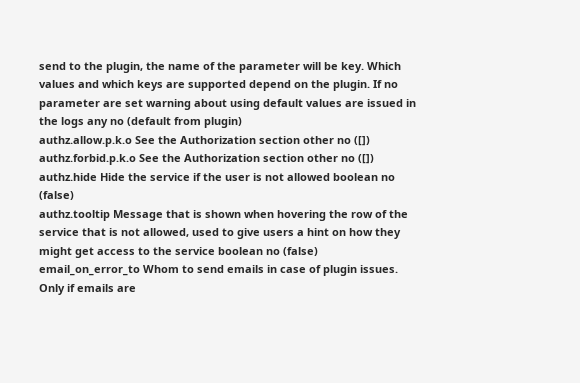send to the plugin, the name of the parameter will be key. Which values and which keys are supported depend on the plugin. If no parameter are set warning about using default values are issued in the logs any no (default from plugin)
authz.allow.p.k.o See the Authorization section other no ([])
authz.forbid.p.k.o See the Authorization section other no ([])
authz.hide Hide the service if the user is not allowed boolean no (false)
authz.tooltip Message that is shown when hovering the row of the service that is not allowed, used to give users a hint on how they might get access to the service boolean no (false)
email_on_error_to Whom to send emails in case of plugin issues. Only if emails are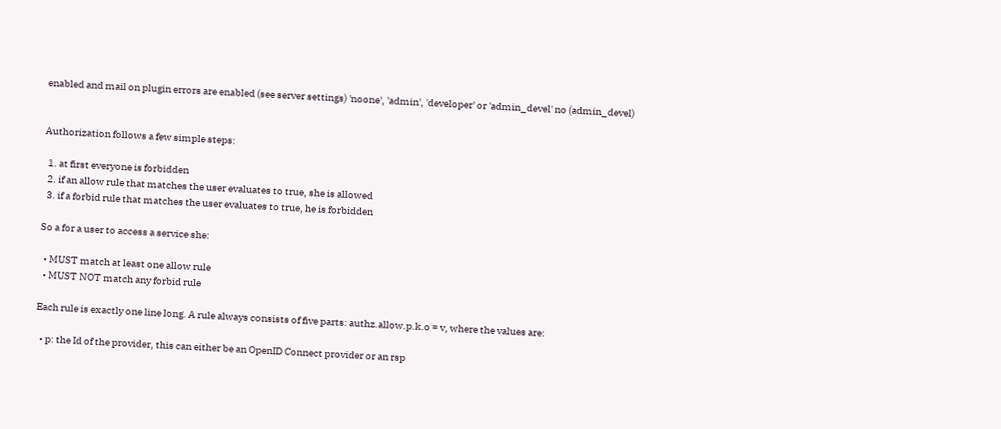enabled and mail on plugin errors are enabled (see server settings) 'noone', 'admin', 'developer' or 'admin_devel' no (admin_devel)


Authorization follows a few simple steps:

  1. at first everyone is forbidden
  2. if an allow rule that matches the user evaluates to true, she is allowed
  3. if a forbid rule that matches the user evaluates to true, he is forbidden

So a for a user to access a service she:

  • MUST match at least one allow rule
  • MUST NOT match any forbid rule

Each rule is exactly one line long. A rule always consists of five parts: authz.allow.p.k.o = v, where the values are:

  • p: the Id of the provider, this can either be an OpenID Connect provider or an rsp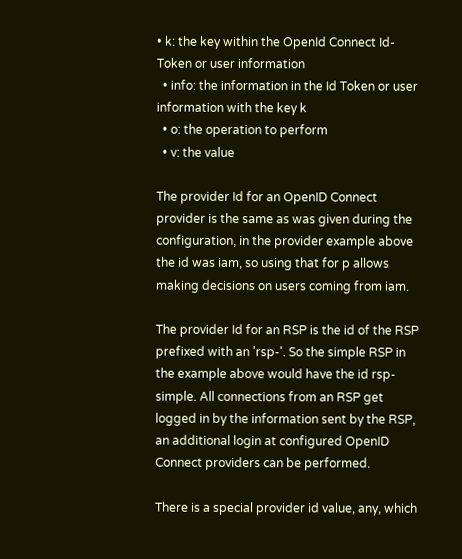• k: the key within the OpenId Connect Id-Token or user information
  • info: the information in the Id Token or user information with the key k
  • o: the operation to perform
  • v: the value

The provider Id for an OpenID Connect provider is the same as was given during the configuration, in the provider example above the id was iam, so using that for p allows making decisions on users coming from iam.

The provider Id for an RSP is the id of the RSP prefixed with an 'rsp-'. So the simple RSP in the example above would have the id rsp-simple. All connections from an RSP get logged in by the information sent by the RSP, an additional login at configured OpenID Connect providers can be performed.

There is a special provider id value, any, which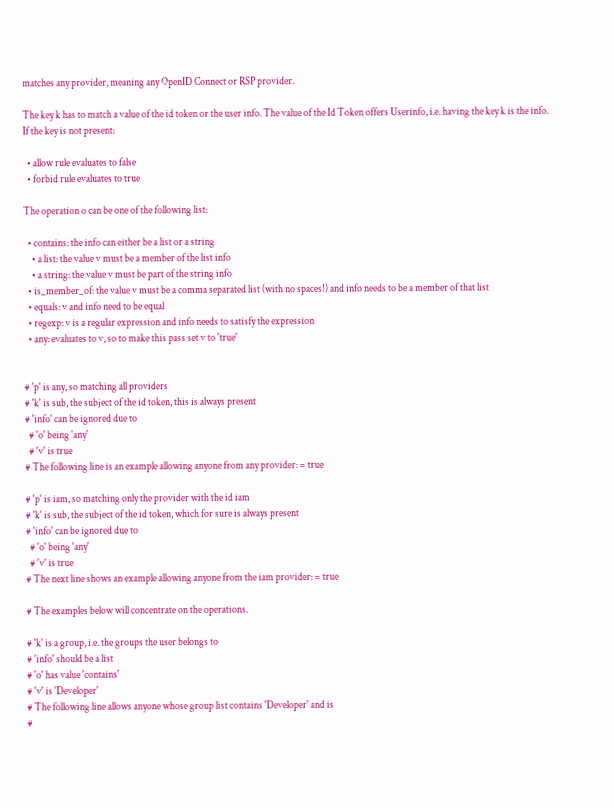matches any provider, meaning any OpenID Connect or RSP provider.

The key k has to match a value of the id token or the user info. The value of the Id Token offers Userinfo, i.e. having the key k is the info. If the key is not present:

  • allow rule evaluates to false
  • forbid rule evaluates to true

The operation o can be one of the following list:

  • contains: the info can either be a list or a string
    • a list: the value v must be a member of the list info
    • a string: the value v must be part of the string info
  • is_member_of: the value v must be a comma separated list (with no spaces!) and info needs to be a member of that list
  • equals: v and info need to be equal
  • regexp: v is a regular expression and info needs to satisfy the expression
  • any: evaluates to v, so to make this pass set v to 'true'


# 'p' is any, so matching all providers
# 'k' is sub, the subject of the id token, this is always present
# 'info' can be ignored due to
  # 'o' being 'any'
  # 'v' is true
# The following line is an example allowing anyone from any provider: = true

# 'p' is iam, so matching only the provider with the id iam
# 'k' is sub, the subject of the id token, which for sure is always present
# 'info' can be ignored due to
  # 'o' being 'any'
  # 'v' is true
# The next line shows an example allowing anyone from the iam provider: = true

# The examples below will concentrate on the operations.

# 'k' is a group, i.e. the groups the user belongs to
# 'info' should be a list
# 'o' has value 'contains'
# 'v' is 'Developer'
# The following line allows anyone whose group list contains 'Developer' and is
#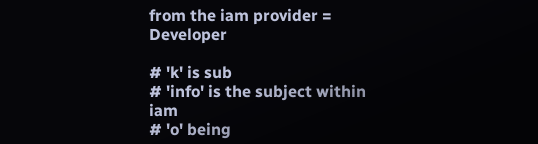from the iam provider = Developer

# 'k' is sub
# 'info' is the subject within iam
# 'o' being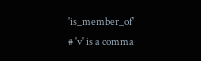'is_member_of'
# 'v' is a comma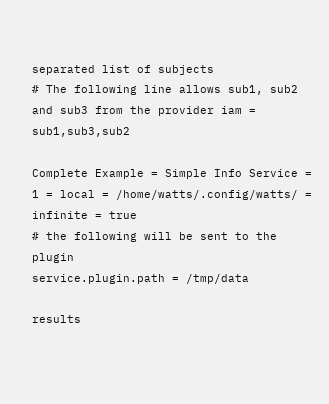separated list of subjects
# The following line allows sub1, sub2 and sub3 from the provider iam = sub1,sub3,sub2

Complete Example = Simple Info Service = 1 = local = /home/watts/.config/watts/ = infinite = true
# the following will be sent to the plugin
service.plugin.path = /tmp/data

results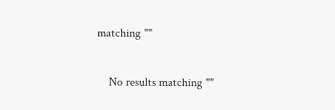matching ""

    No results matching ""